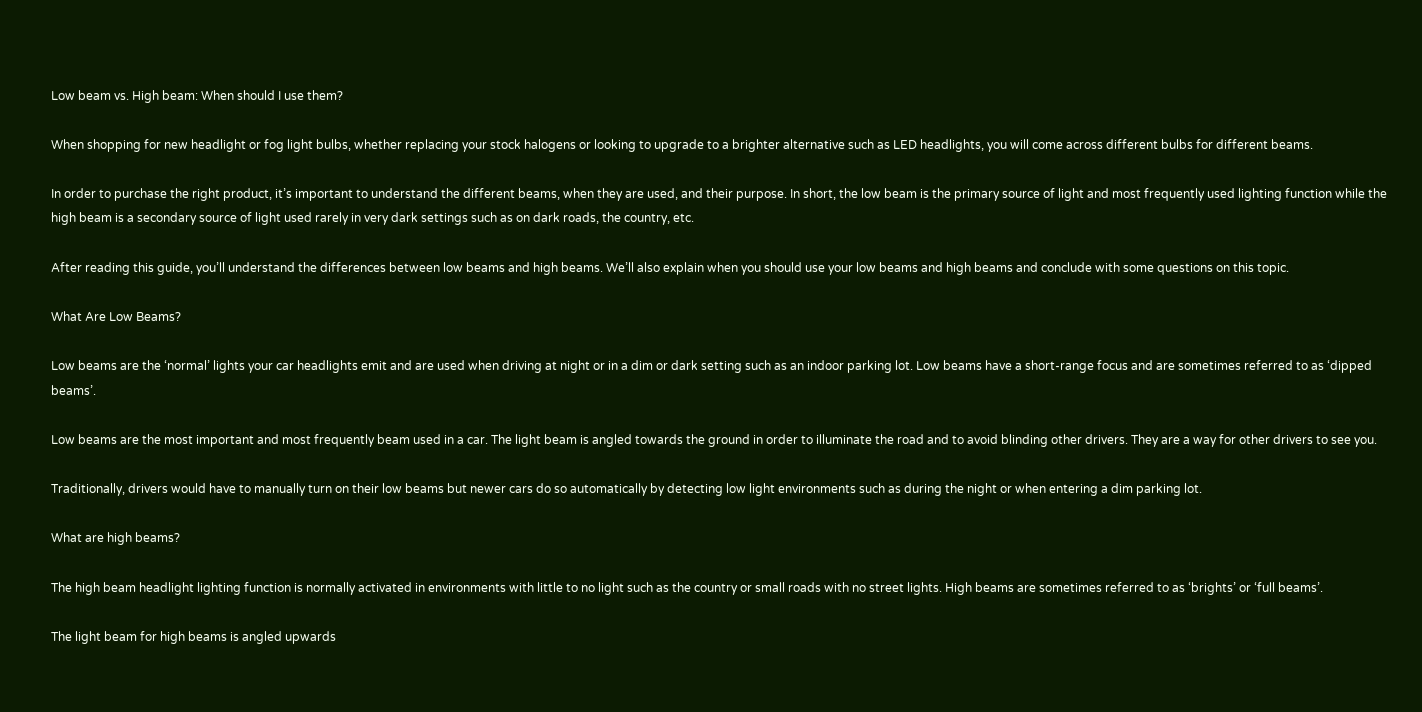Low beam vs. High beam: When should I use them?

When shopping for new headlight or fog light bulbs, whether replacing your stock halogens or looking to upgrade to a brighter alternative such as LED headlights, you will come across different bulbs for different beams.

In order to purchase the right product, it’s important to understand the different beams, when they are used, and their purpose. In short, the low beam is the primary source of light and most frequently used lighting function while the high beam is a secondary source of light used rarely in very dark settings such as on dark roads, the country, etc.

After reading this guide, you’ll understand the differences between low beams and high beams. We’ll also explain when you should use your low beams and high beams and conclude with some questions on this topic.

What Are Low Beams?

Low beams are the ‘normal’ lights your car headlights emit and are used when driving at night or in a dim or dark setting such as an indoor parking lot. Low beams have a short-range focus and are sometimes referred to as ‘dipped beams’.

Low beams are the most important and most frequently beam used in a car. The light beam is angled towards the ground in order to illuminate the road and to avoid blinding other drivers. They are a way for other drivers to see you.

Traditionally, drivers would have to manually turn on their low beams but newer cars do so automatically by detecting low light environments such as during the night or when entering a dim parking lot.

What are high beams?

The high beam headlight lighting function is normally activated in environments with little to no light such as the country or small roads with no street lights. High beams are sometimes referred to as ‘brights’ or ‘full beams’.

The light beam for high beams is angled upwards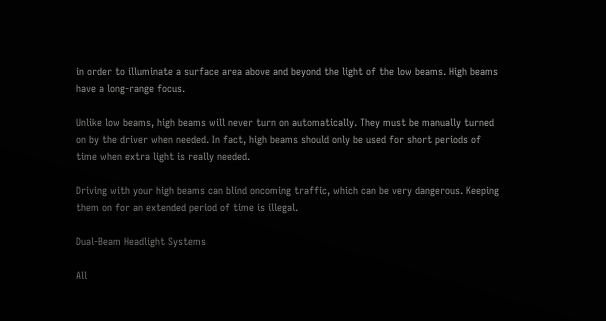in order to illuminate a surface area above and beyond the light of the low beams. High beams have a long-range focus.

Unlike low beams, high beams will never turn on automatically. They must be manually turned on by the driver when needed. In fact, high beams should only be used for short periods of time when extra light is really needed.

Driving with your high beams can blind oncoming traffic, which can be very dangerous. Keeping them on for an extended period of time is illegal.

Dual-Beam Headlight Systems

All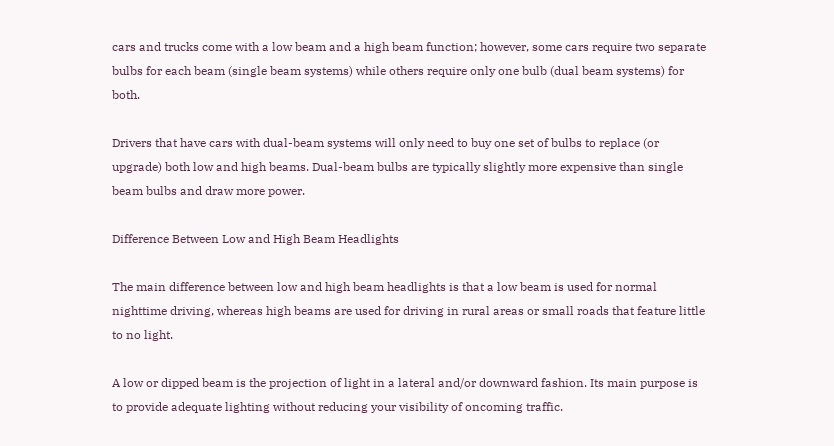cars and trucks come with a low beam and a high beam function; however, some cars require two separate bulbs for each beam (single beam systems) while others require only one bulb (dual beam systems) for both.

Drivers that have cars with dual-beam systems will only need to buy one set of bulbs to replace (or upgrade) both low and high beams. Dual-beam bulbs are typically slightly more expensive than single beam bulbs and draw more power.

Difference Between Low and High Beam Headlights

The main difference between low and high beam headlights is that a low beam is used for normal nighttime driving, whereas high beams are used for driving in rural areas or small roads that feature little to no light.

A low or dipped beam is the projection of light in a lateral and/or downward fashion. Its main purpose is to provide adequate lighting without reducing your visibility of oncoming traffic.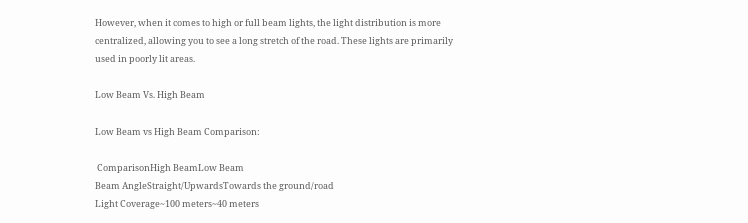However, when it comes to high or full beam lights, the light distribution is more centralized, allowing you to see a long stretch of the road. These lights are primarily used in poorly lit areas.

Low Beam Vs. High Beam

Low Beam vs High Beam Comparison:

 ComparisonHigh BeamLow Beam
Beam AngleStraight/UpwardsTowards the ground/road
Light Coverage~100 meters~40 meters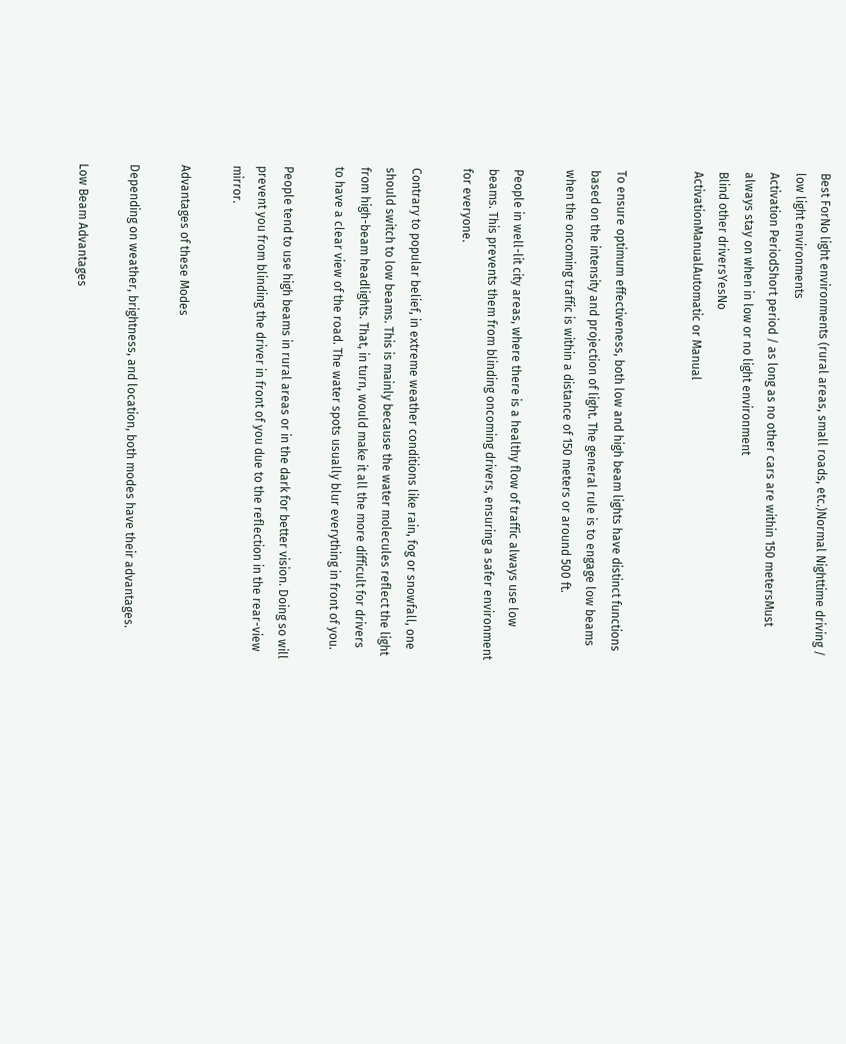Best ForNo light environments (rural areas, small roads, etc.)Normal Nighttime driving / low light environments
Activation PeriodShort period / as long as no other cars are within 150 metersMust always stay on when in low or no light environment
Blind other driversYesNo
ActivationManualAutomatic or Manual


To ensure optimum effectiveness, both low and high beam lights have distinct functions based on the intensity and projection of light. The general rule is to engage low beams when the oncoming traffic is within a distance of 150 meters or around 500 ft.

People in well-lit city areas, where there is a healthy flow of traffic always use low beams. This prevents them from blinding oncoming drivers, ensuring a safer environment for everyone.

Contrary to popular belief, in extreme weather conditions like rain, fog or snowfall, one should switch to low beams. This is mainly because the water molecules reflect the light from high-beam headlights. That, in turn, would make it all the more difficult for drivers to have a clear view of the road. The water spots usually blur everything in front of you.

People tend to use high beams in rural areas or in the dark for better vision. Doing so will prevent you from blinding the driver in front of you due to the reflection in the rear-view mirror.

Advantages of these Modes

Depending on weather, brightness, and location, both modes have their advantages.

Low Beam Advantages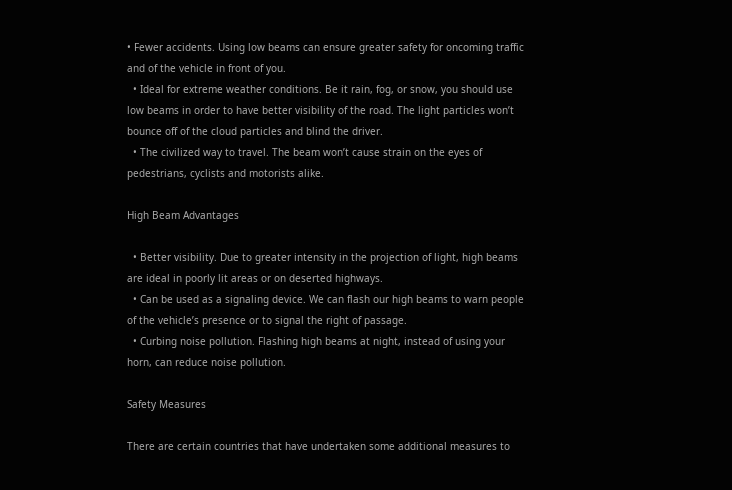• Fewer accidents. Using low beams can ensure greater safety for oncoming traffic and of the vehicle in front of you.
  • Ideal for extreme weather conditions. Be it rain, fog, or snow, you should use low beams in order to have better visibility of the road. The light particles won’t bounce off of the cloud particles and blind the driver.
  • The civilized way to travel. The beam won’t cause strain on the eyes of pedestrians, cyclists and motorists alike.

High Beam Advantages

  • Better visibility. Due to greater intensity in the projection of light, high beams are ideal in poorly lit areas or on deserted highways.
  • Can be used as a signaling device. We can flash our high beams to warn people of the vehicle’s presence or to signal the right of passage.
  • Curbing noise pollution. Flashing high beams at night, instead of using your horn, can reduce noise pollution.

Safety Measures

There are certain countries that have undertaken some additional measures to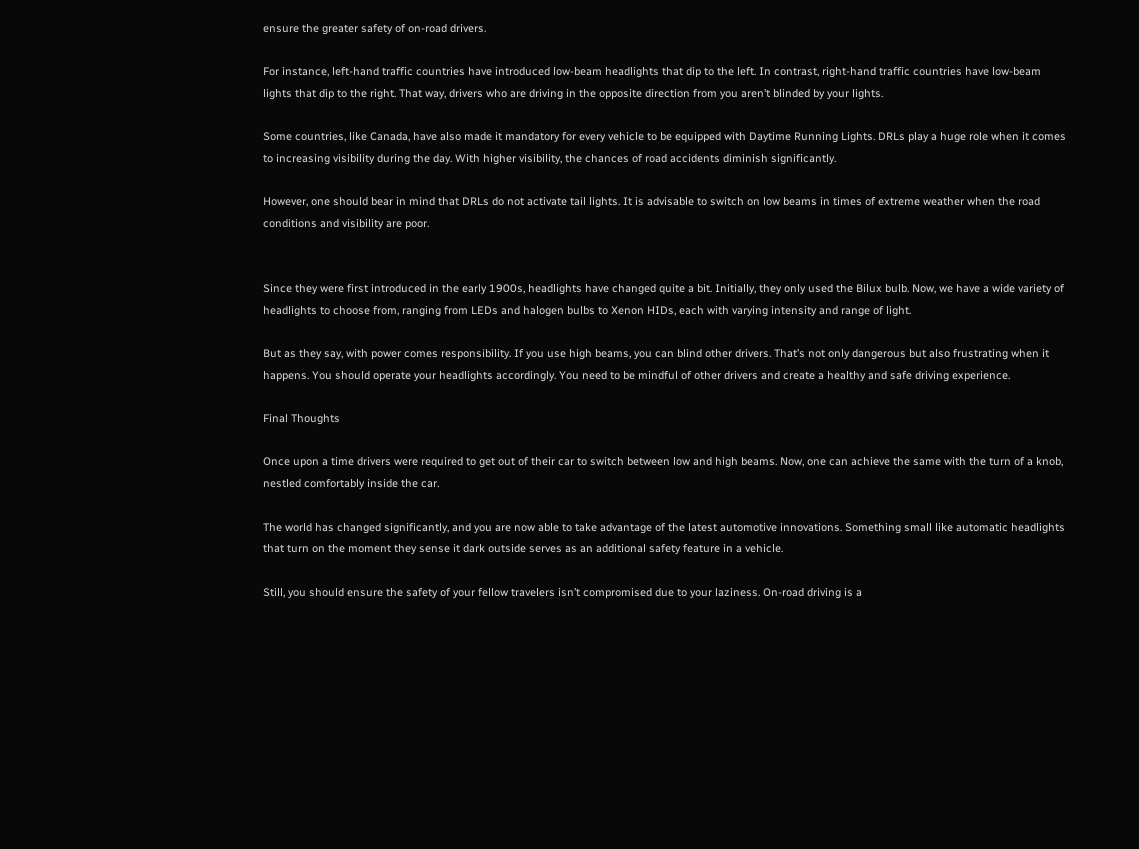ensure the greater safety of on-road drivers.

For instance, left-hand traffic countries have introduced low-beam headlights that dip to the left. In contrast, right-hand traffic countries have low-beam lights that dip to the right. That way, drivers who are driving in the opposite direction from you aren’t blinded by your lights.

Some countries, like Canada, have also made it mandatory for every vehicle to be equipped with Daytime Running Lights. DRLs play a huge role when it comes to increasing visibility during the day. With higher visibility, the chances of road accidents diminish significantly.

However, one should bear in mind that DRLs do not activate tail lights. It is advisable to switch on low beams in times of extreme weather when the road conditions and visibility are poor.


Since they were first introduced in the early 1900s, headlights have changed quite a bit. Initially, they only used the Bilux bulb. Now, we have a wide variety of headlights to choose from, ranging from LEDs and halogen bulbs to Xenon HIDs, each with varying intensity and range of light.

But as they say, with power comes responsibility. If you use high beams, you can blind other drivers. That’s not only dangerous but also frustrating when it happens. You should operate your headlights accordingly. You need to be mindful of other drivers and create a healthy and safe driving experience.

Final Thoughts

Once upon a time drivers were required to get out of their car to switch between low and high beams. Now, one can achieve the same with the turn of a knob, nestled comfortably inside the car.

The world has changed significantly, and you are now able to take advantage of the latest automotive innovations. Something small like automatic headlights that turn on the moment they sense it dark outside serves as an additional safety feature in a vehicle.

Still, you should ensure the safety of your fellow travelers isn’t compromised due to your laziness. On-road driving is a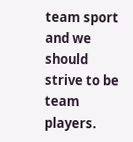team sport and we should strive to be team players.